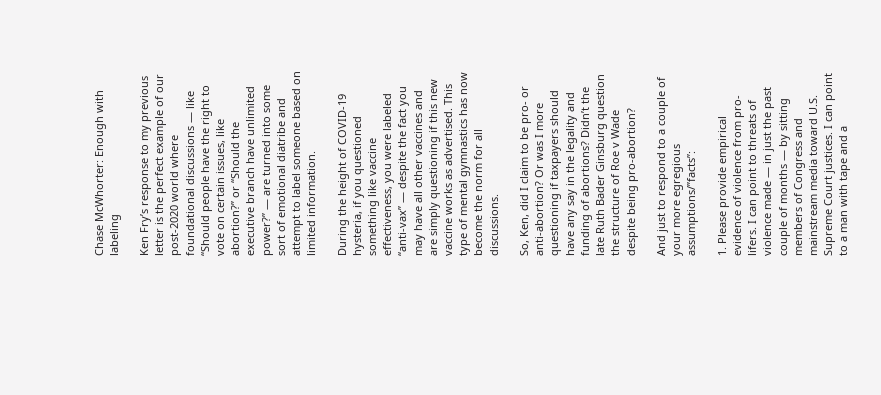Chase McWhorter: Enough with labeling

Ken Fry’s response to my previous letter is the perfect example of our post-2020 world where foundational discussions — like “Should people have the right to vote on certain issues, like abortion?” or “Should the executive branch have unlimited power?” — are turned into some sort of emotional diatribe and attempt to label someone based on limited information.

During the height of COVID-19 hysteria, if you questioned something like vaccine effectiveness, you were labeled “anti-vax” — despite the fact you may have all other vaccines and are simply questioning if this new vaccine works as advertised. This type of mental gymnastics has now become the norm for all discussions.

So, Ken, did I claim to be pro- or anti-abortion? Or was I more questioning if taxpayers should have any say in the legality and funding of abortions? Didn’t the late Ruth Bader Ginsburg question the structure of Roe v Wade despite being pro-abortion?

And just to respond to a couple of your more egregious assumptions/”facts”:

1. Please provide empirical evidence of violence from pro-lifers. I can point to threats of violence made — in just the past couple of months — by sitting members of Congress and mainstream media toward U.S. Supreme Court justices. I can point to a man with tape and a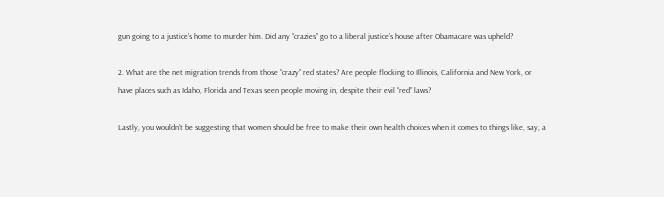gun going to a justice’s home to murder him. Did any “crazies” go to a liberal justice’s house after Obamacare was upheld?

2. What are the net migration trends from those “crazy” red states? Are people flocking to Illinois, California and New York, or have places such as Idaho, Florida and Texas seen people moving in, despite their evil “red” laws?

Lastly, you wouldn’t be suggesting that women should be free to make their own health choices when it comes to things like, say, a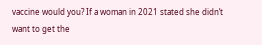vaccine would you? If a woman in 2021 stated she didn’t want to get the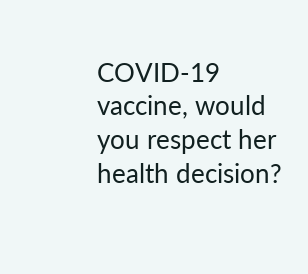COVID-19 vaccine, would you respect her health decision?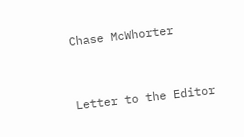Chase McWhorter


Letter to the Editor